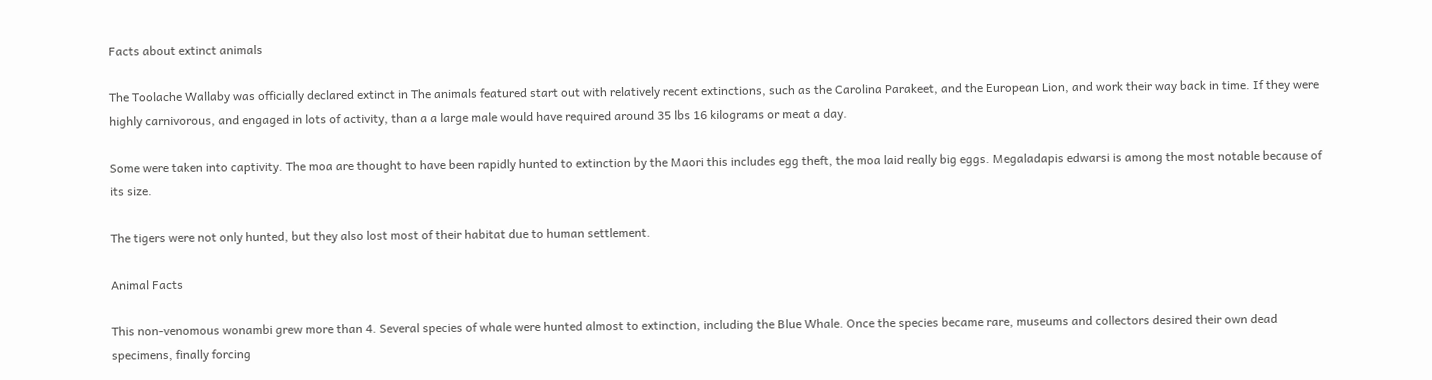Facts about extinct animals

The Toolache Wallaby was officially declared extinct in The animals featured start out with relatively recent extinctions, such as the Carolina Parakeet, and the European Lion, and work their way back in time. If they were highly carnivorous, and engaged in lots of activity, than a a large male would have required around 35 lbs 16 kilograms or meat a day.

Some were taken into captivity. The moa are thought to have been rapidly hunted to extinction by the Maori this includes egg theft, the moa laid really big eggs. Megaladapis edwarsi is among the most notable because of its size.

The tigers were not only hunted, but they also lost most of their habitat due to human settlement.

Animal Facts

This non-venomous wonambi grew more than 4. Several species of whale were hunted almost to extinction, including the Blue Whale. Once the species became rare, museums and collectors desired their own dead specimens, finally forcing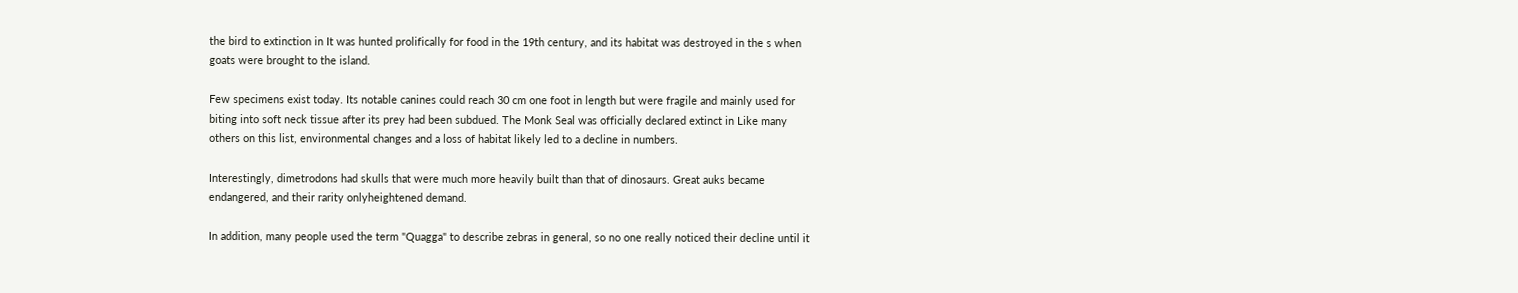the bird to extinction in It was hunted prolifically for food in the 19th century, and its habitat was destroyed in the s when goats were brought to the island.

Few specimens exist today. Its notable canines could reach 30 cm one foot in length but were fragile and mainly used for biting into soft neck tissue after its prey had been subdued. The Monk Seal was officially declared extinct in Like many others on this list, environmental changes and a loss of habitat likely led to a decline in numbers.

Interestingly, dimetrodons had skulls that were much more heavily built than that of dinosaurs. Great auks became endangered, and their rarity onlyheightened demand.

In addition, many people used the term "Quagga" to describe zebras in general, so no one really noticed their decline until it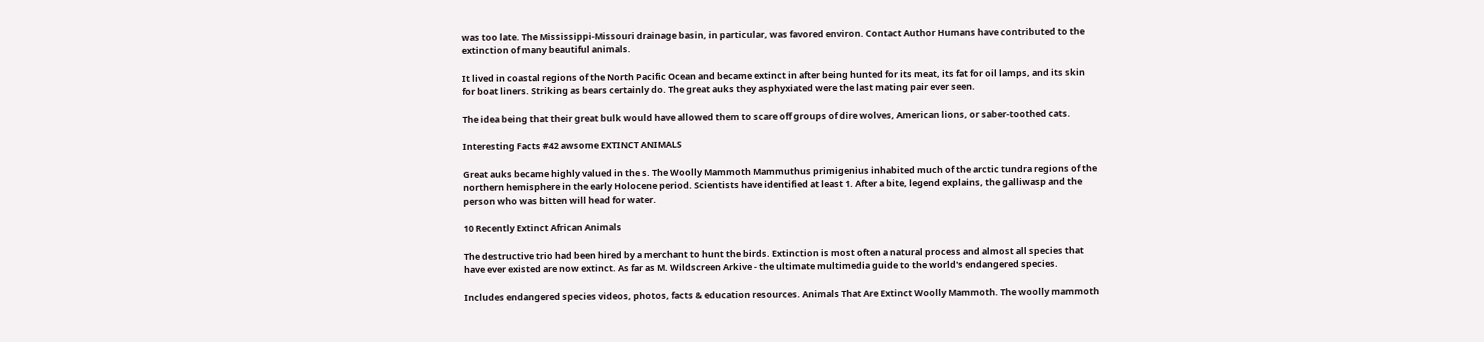was too late. The Mississippi-Missouri drainage basin, in particular, was favored environ. Contact Author Humans have contributed to the extinction of many beautiful animals.

It lived in coastal regions of the North Pacific Ocean and became extinct in after being hunted for its meat, its fat for oil lamps, and its skin for boat liners. Striking as bears certainly do. The great auks they asphyxiated were the last mating pair ever seen.

The idea being that their great bulk would have allowed them to scare off groups of dire wolves, American lions, or saber-toothed cats.

Interesting Facts #42 awsome EXTINCT ANIMALS

Great auks became highly valued in the s. The Woolly Mammoth Mammuthus primigenius inhabited much of the arctic tundra regions of the northern hemisphere in the early Holocene period. Scientists have identified at least 1. After a bite, legend explains, the galliwasp and the person who was bitten will head for water.

10 Recently Extinct African Animals

The destructive trio had been hired by a merchant to hunt the birds. Extinction is most often a natural process and almost all species that have ever existed are now extinct. As far as M. Wildscreen Arkive - the ultimate multimedia guide to the world's endangered species.

Includes endangered species videos, photos, facts & education resources. Animals That Are Extinct Woolly Mammoth. The woolly mammoth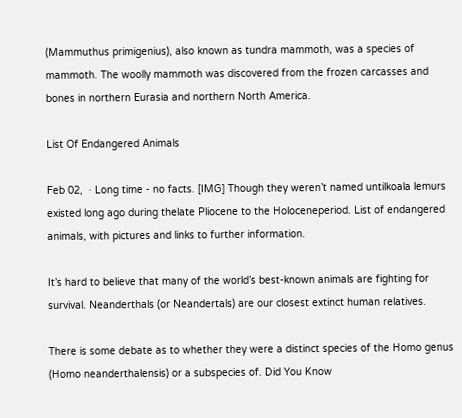(Mammuthus primigenius), also known as tundra mammoth, was a species of mammoth. The woolly mammoth was discovered from the frozen carcasses and bones in northern Eurasia and northern North America.

List Of Endangered Animals

Feb 02,  · Long time - no facts. [IMG] Though they weren’t named untilkoala lemurs existed long ago during thelate Pliocene to the Holoceneperiod. List of endangered animals, with pictures and links to further information.

It’s hard to believe that many of the world’s best-known animals are fighting for survival. Neanderthals (or Neandertals) are our closest extinct human relatives.

There is some debate as to whether they were a distinct species of the Homo genus (Homo neanderthalensis) or a subspecies of. Did You Know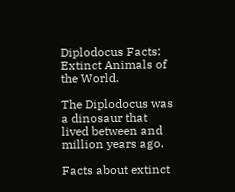Diplodocus Facts: Extinct Animals of the World.

The Diplodocus was a dinosaur that lived between and million years ago.

Facts about extinct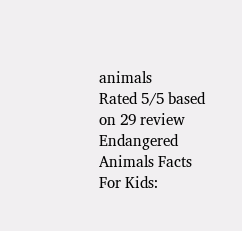animals
Rated 5/5 based on 29 review
Endangered Animals Facts For Kids: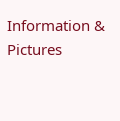Information & Pictures